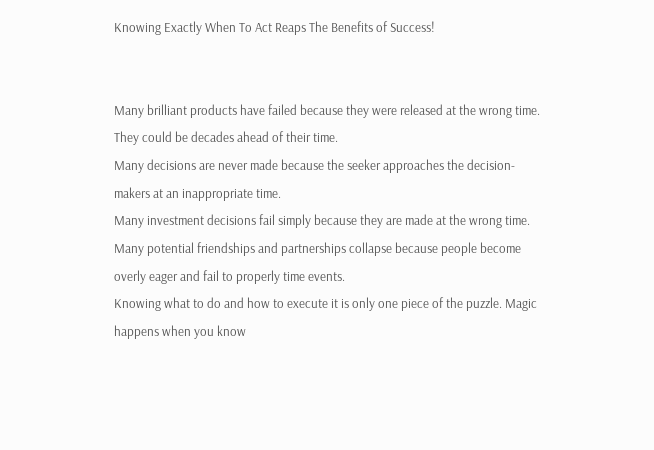Knowing Exactly When To Act Reaps The Benefits of Success!


Many brilliant products have failed because they were released at the wrong time. They could be decades ahead of their time.
Many decisions are never made because the seeker approaches the decision-makers at an inappropriate time.
Many investment decisions fail simply because they are made at the wrong time.
Many potential friendships and partnerships collapse because people become overly eager and fail to properly time events.
Knowing what to do and how to execute it is only one piece of the puzzle. Magic happens when you know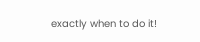exactly when to do it!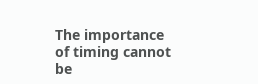The importance of timing cannot be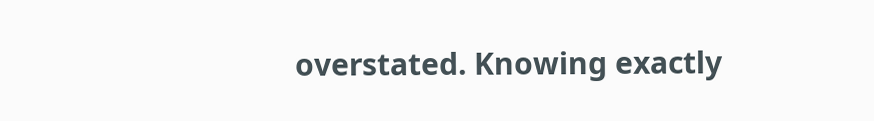overstated. Knowing exactly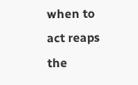when to act reaps the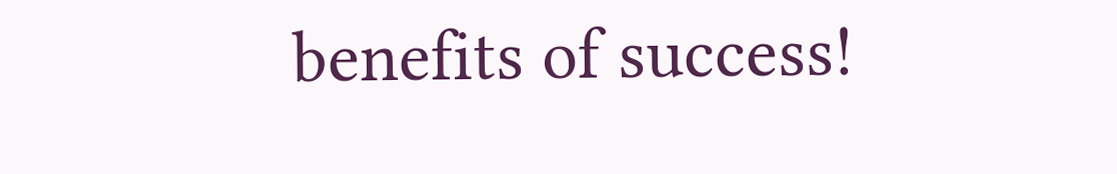benefits of success!